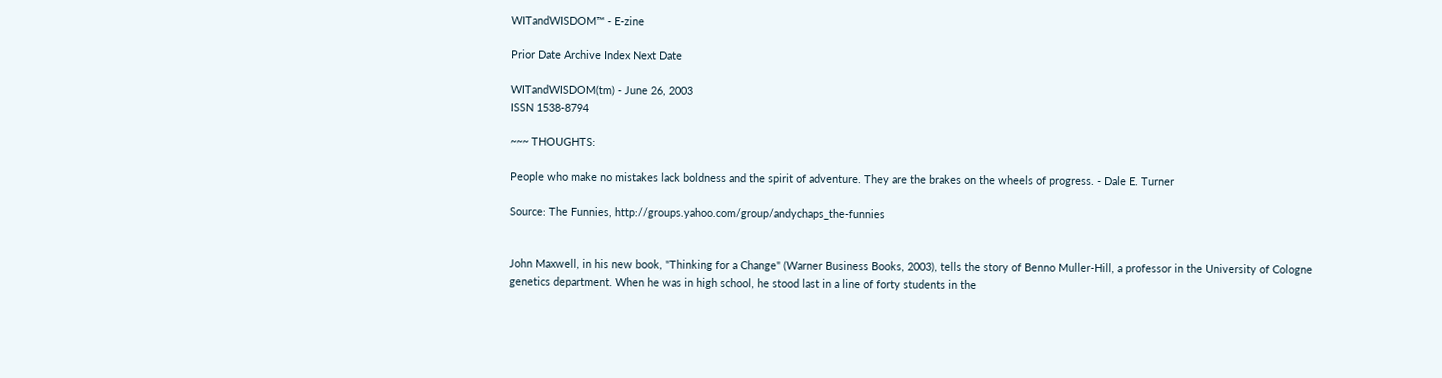WITandWISDOM™ - E-zine

Prior Date Archive Index Next Date

WITandWISDOM(tm) - June 26, 2003
ISSN 1538-8794

~~~ THOUGHTS:

People who make no mistakes lack boldness and the spirit of adventure. They are the brakes on the wheels of progress. - Dale E. Turner

Source: The Funnies, http://groups.yahoo.com/group/andychaps_the-funnies


John Maxwell, in his new book, "Thinking for a Change" (Warner Business Books, 2003), tells the story of Benno Muller-Hill, a professor in the University of Cologne genetics department. When he was in high school, he stood last in a line of forty students in the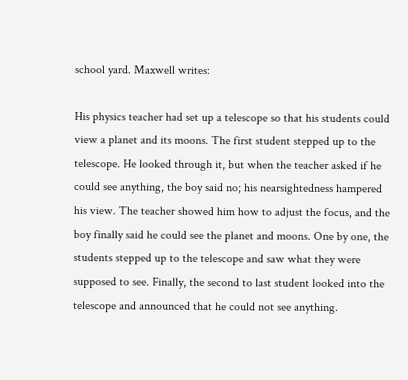school yard. Maxwell writes:

His physics teacher had set up a telescope so that his students could view a planet and its moons. The first student stepped up to the telescope. He looked through it, but when the teacher asked if he could see anything, the boy said no; his nearsightedness hampered his view. The teacher showed him how to adjust the focus, and the boy finally said he could see the planet and moons. One by one, the students stepped up to the telescope and saw what they were supposed to see. Finally, the second to last student looked into the telescope and announced that he could not see anything.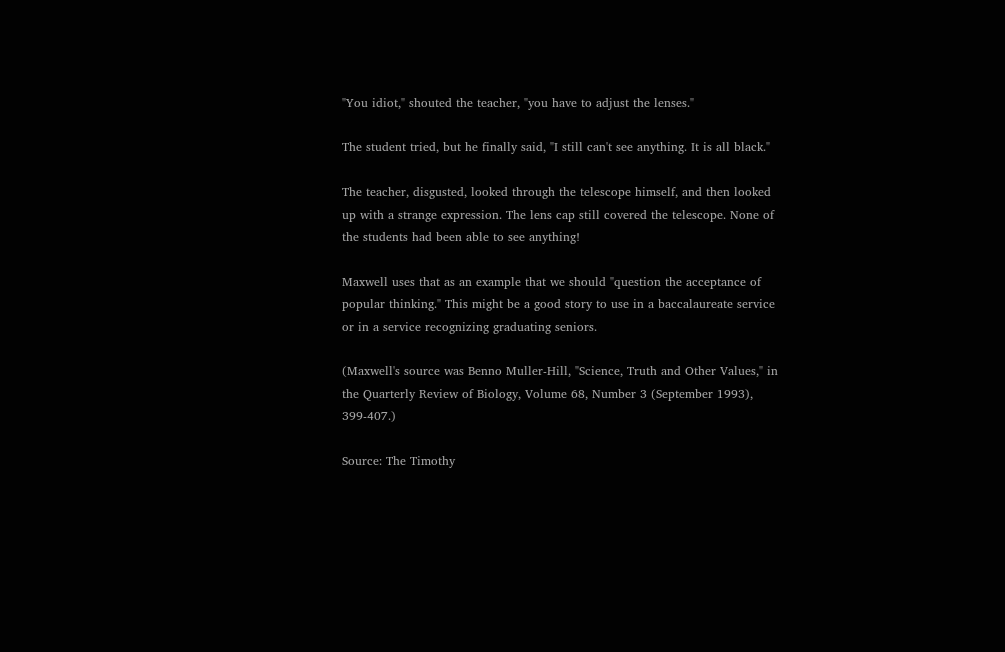"You idiot," shouted the teacher, "you have to adjust the lenses."

The student tried, but he finally said, "I still can't see anything. It is all black."

The teacher, disgusted, looked through the telescope himself, and then looked up with a strange expression. The lens cap still covered the telescope. None of the students had been able to see anything!

Maxwell uses that as an example that we should "question the acceptance of popular thinking." This might be a good story to use in a baccalaureate service or in a service recognizing graduating seniors.

(Maxwell's source was Benno Muller-Hill, "Science, Truth and Other Values," in the Quarterly Review of Biology, Volume 68, Number 3 (September 1993), 399-407.)

Source: The Timothy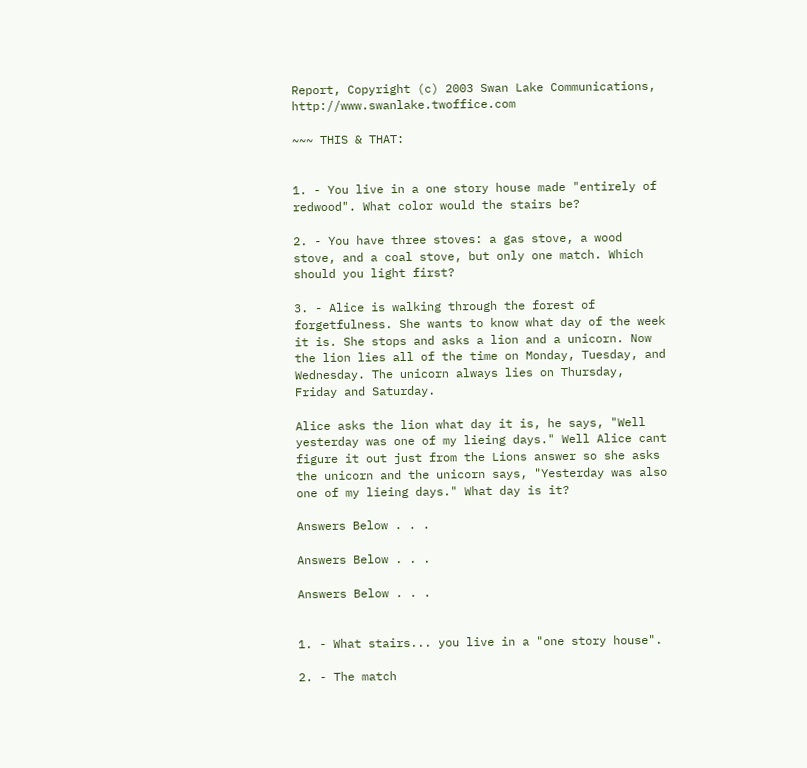Report, Copyright (c) 2003 Swan Lake Communications, http://www.swanlake.twoffice.com

~~~ THIS & THAT:


1. - You live in a one story house made "entirely of redwood". What color would the stairs be?

2. - You have three stoves: a gas stove, a wood stove, and a coal stove, but only one match. Which should you light first?

3. - Alice is walking through the forest of forgetfulness. She wants to know what day of the week it is. She stops and asks a lion and a unicorn. Now the lion lies all of the time on Monday, Tuesday, and Wednesday. The unicorn always lies on Thursday, Friday and Saturday.

Alice asks the lion what day it is, he says, "Well yesterday was one of my lieing days." Well Alice cant figure it out just from the Lions answer so she asks the unicorn and the unicorn says, "Yesterday was also one of my lieing days." What day is it?

Answers Below . . .

Answers Below . . .

Answers Below . . .


1. - What stairs... you live in a "one story house".

2. - The match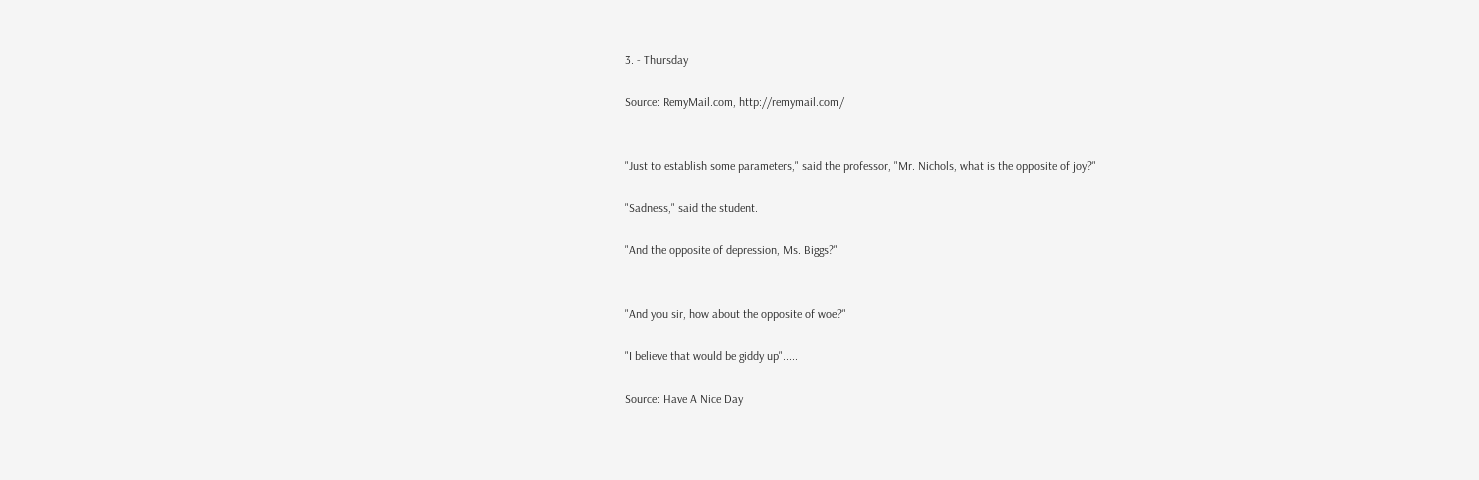3. - Thursday

Source: RemyMail.com, http://remymail.com/


"Just to establish some parameters," said the professor, "Mr. Nichols, what is the opposite of joy?"

"Sadness," said the student.

"And the opposite of depression, Ms. Biggs?"


"And you sir, how about the opposite of woe?"

"I believe that would be giddy up".....

Source: Have A Nice Day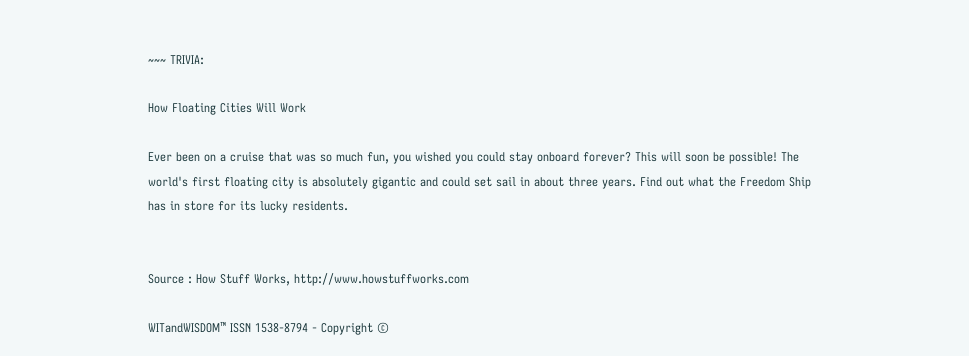~~~ TRIVIA:

How Floating Cities Will Work

Ever been on a cruise that was so much fun, you wished you could stay onboard forever? This will soon be possible! The world's first floating city is absolutely gigantic and could set sail in about three years. Find out what the Freedom Ship has in store for its lucky residents.


Source : How Stuff Works, http://www.howstuffworks.com

WITandWISDOM™ ISSN 1538-8794 - Copyright ©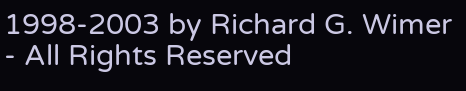1998-2003 by Richard G. Wimer - All Rights Reserved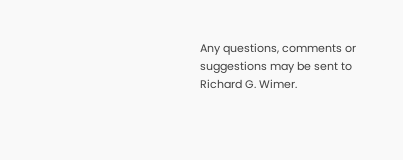Any questions, comments or suggestions may be sent to Richard G. Wimer.